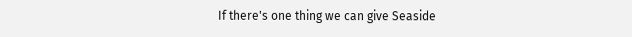If there's one thing we can give Seaside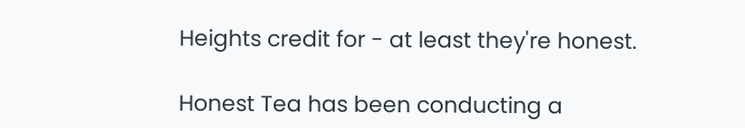Heights credit for - at least they're honest.

Honest Tea has been conducting a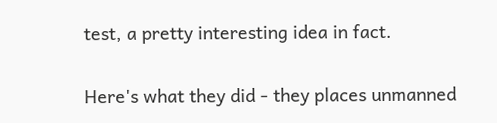test, a pretty interesting idea in fact.

Here's what they did - they places unmanned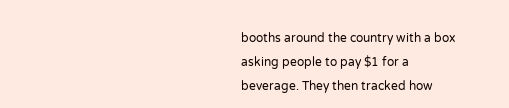booths around the country with a box asking people to pay $1 for a beverage. They then tracked how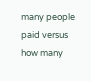many people paid versus how many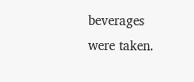beverages were taken.